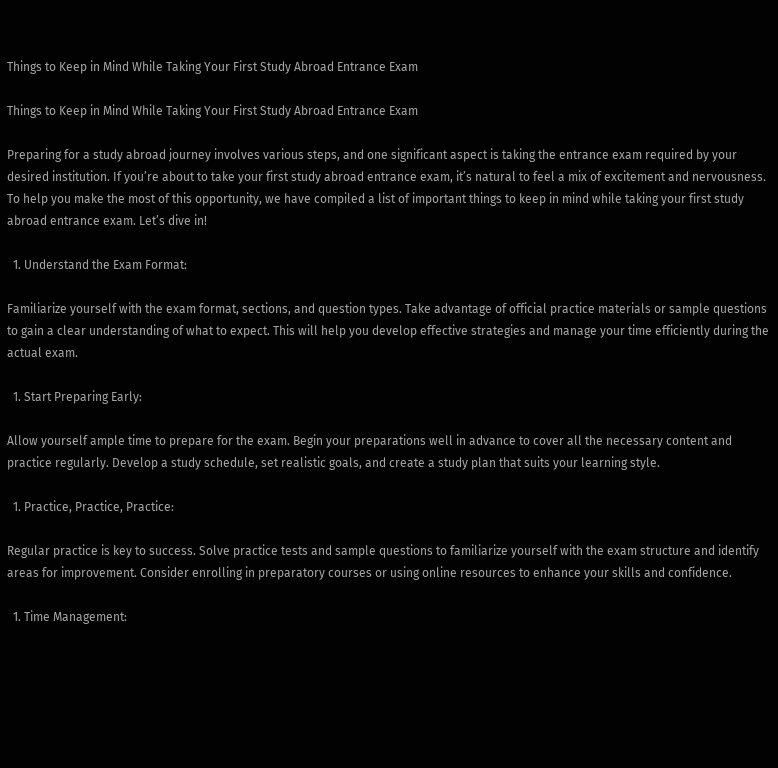Things to Keep in Mind While Taking Your First Study Abroad Entrance Exam

Things to Keep in Mind While Taking Your First Study Abroad Entrance Exam

Preparing for a study abroad journey involves various steps, and one significant aspect is taking the entrance exam required by your desired institution. If you’re about to take your first study abroad entrance exam, it’s natural to feel a mix of excitement and nervousness. To help you make the most of this opportunity, we have compiled a list of important things to keep in mind while taking your first study abroad entrance exam. Let’s dive in!

  1. Understand the Exam Format:

Familiarize yourself with the exam format, sections, and question types. Take advantage of official practice materials or sample questions to gain a clear understanding of what to expect. This will help you develop effective strategies and manage your time efficiently during the actual exam.

  1. Start Preparing Early:

Allow yourself ample time to prepare for the exam. Begin your preparations well in advance to cover all the necessary content and practice regularly. Develop a study schedule, set realistic goals, and create a study plan that suits your learning style.

  1. Practice, Practice, Practice:

Regular practice is key to success. Solve practice tests and sample questions to familiarize yourself with the exam structure and identify areas for improvement. Consider enrolling in preparatory courses or using online resources to enhance your skills and confidence.

  1. Time Management: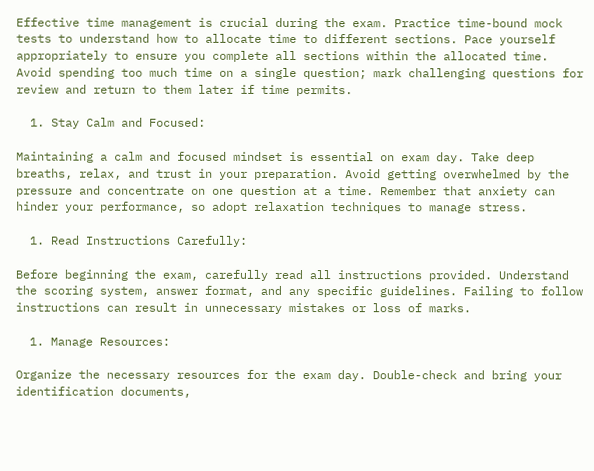Effective time management is crucial during the exam. Practice time-bound mock tests to understand how to allocate time to different sections. Pace yourself appropriately to ensure you complete all sections within the allocated time. Avoid spending too much time on a single question; mark challenging questions for review and return to them later if time permits.

  1. Stay Calm and Focused:

Maintaining a calm and focused mindset is essential on exam day. Take deep breaths, relax, and trust in your preparation. Avoid getting overwhelmed by the pressure and concentrate on one question at a time. Remember that anxiety can hinder your performance, so adopt relaxation techniques to manage stress.

  1. Read Instructions Carefully:

Before beginning the exam, carefully read all instructions provided. Understand the scoring system, answer format, and any specific guidelines. Failing to follow instructions can result in unnecessary mistakes or loss of marks.

  1. Manage Resources:

Organize the necessary resources for the exam day. Double-check and bring your identification documents,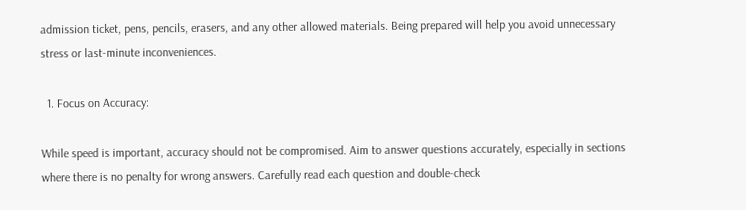admission ticket, pens, pencils, erasers, and any other allowed materials. Being prepared will help you avoid unnecessary stress or last-minute inconveniences.

  1. Focus on Accuracy:

While speed is important, accuracy should not be compromised. Aim to answer questions accurately, especially in sections where there is no penalty for wrong answers. Carefully read each question and double-check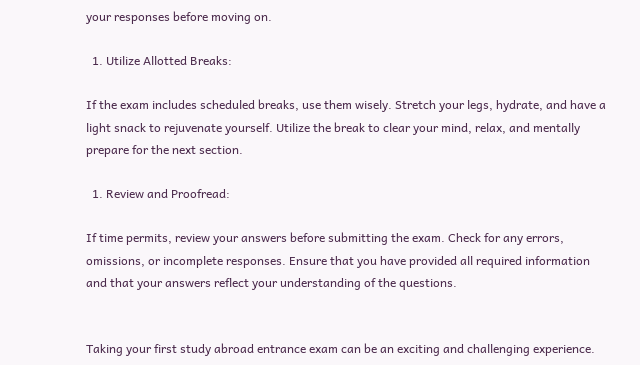your responses before moving on.

  1. Utilize Allotted Breaks:

If the exam includes scheduled breaks, use them wisely. Stretch your legs, hydrate, and have a light snack to rejuvenate yourself. Utilize the break to clear your mind, relax, and mentally prepare for the next section.

  1. Review and Proofread:

If time permits, review your answers before submitting the exam. Check for any errors, omissions, or incomplete responses. Ensure that you have provided all required information and that your answers reflect your understanding of the questions.


Taking your first study abroad entrance exam can be an exciting and challenging experience.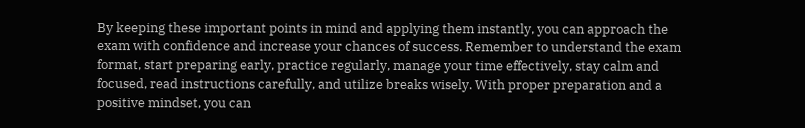By keeping these important points in mind and applying them instantly, you can approach the exam with confidence and increase your chances of success. Remember to understand the exam format, start preparing early, practice regularly, manage your time effectively, stay calm and focused, read instructions carefully, and utilize breaks wisely. With proper preparation and a positive mindset, you can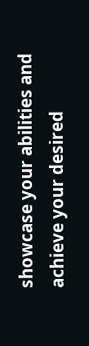showcase your abilities and achieve your desired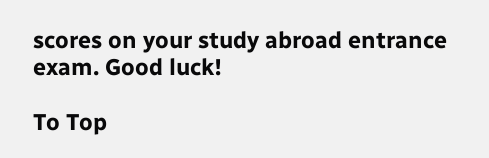scores on your study abroad entrance exam. Good luck!

To Top